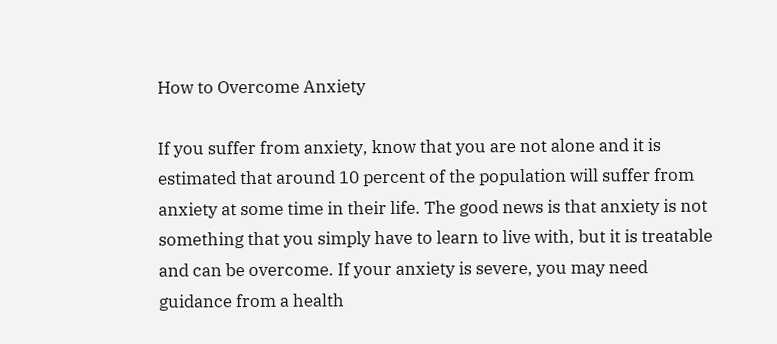How to Overcome Anxiety

If you suffer from anxiety, know that you are not alone and it is estimated that around 10 percent of the population will suffer from anxiety at some time in their life. The good news is that anxiety is not something that you simply have to learn to live with, but it is treatable and can be overcome. If your anxiety is severe, you may need guidance from a health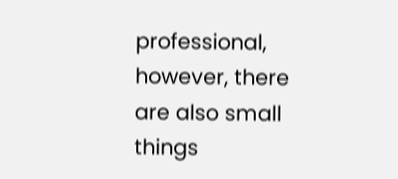professional, however, there are also small things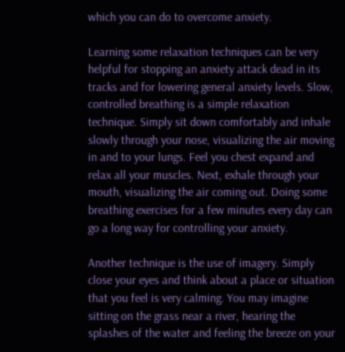which you can do to overcome anxiety.

Learning some relaxation techniques can be very helpful for stopping an anxiety attack dead in its tracks and for lowering general anxiety levels. Slow, controlled breathing is a simple relaxation technique. Simply sit down comfortably and inhale slowly through your nose, visualizing the air moving in and to your lungs. Feel you chest expand and relax all your muscles. Next, exhale through your mouth, visualizing the air coming out. Doing some breathing exercises for a few minutes every day can go a long way for controlling your anxiety.

Another technique is the use of imagery. Simply close your eyes and think about a place or situation that you feel is very calming. You may imagine sitting on the grass near a river, hearing the splashes of the water and feeling the breeze on your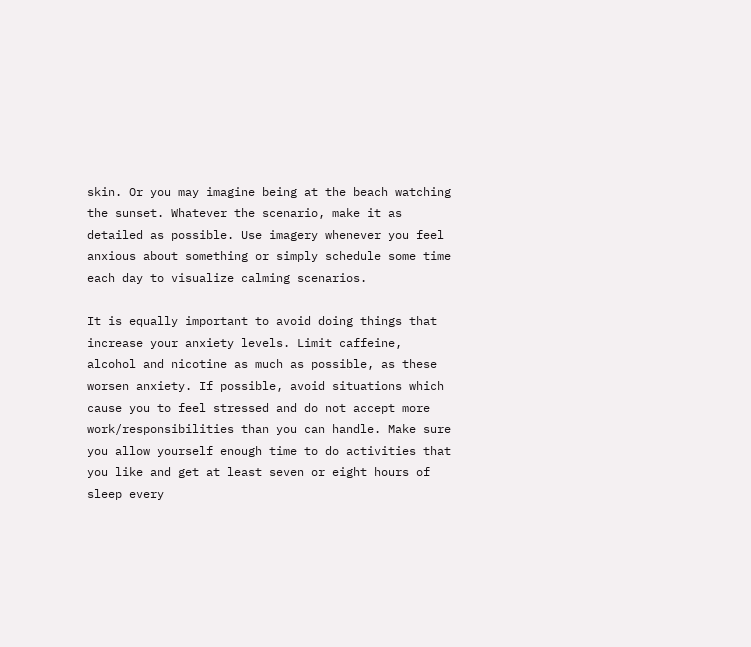skin. Or you may imagine being at the beach watching the sunset. Whatever the scenario, make it as detailed as possible. Use imagery whenever you feel anxious about something or simply schedule some time each day to visualize calming scenarios.

It is equally important to avoid doing things that increase your anxiety levels. Limit caffeine, alcohol and nicotine as much as possible, as these worsen anxiety. If possible, avoid situations which cause you to feel stressed and do not accept more work/responsibilities than you can handle. Make sure you allow yourself enough time to do activities that you like and get at least seven or eight hours of sleep every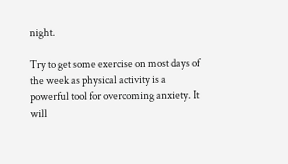night.

Try to get some exercise on most days of the week as physical activity is a powerful tool for overcoming anxiety. It will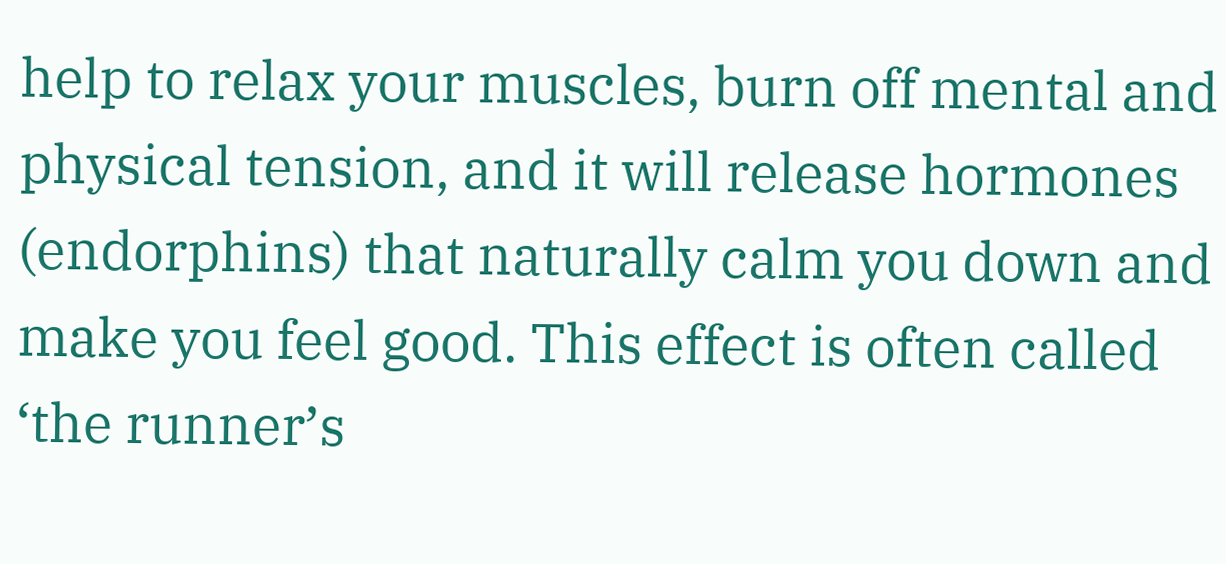help to relax your muscles, burn off mental and physical tension, and it will release hormones (endorphins) that naturally calm you down and make you feel good. This effect is often called ‘the runner’s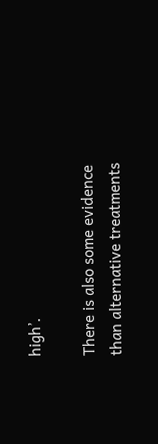high’.

There is also some evidence than alternative treatments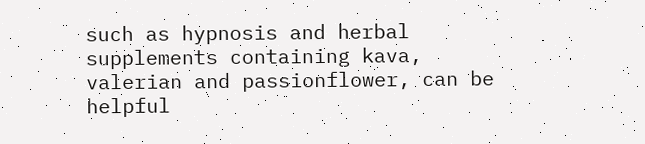such as hypnosis and herbal supplements containing kava, valerian and passionflower, can be helpful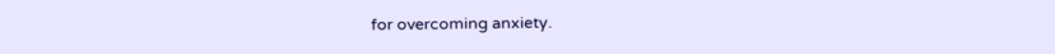for overcoming anxiety.